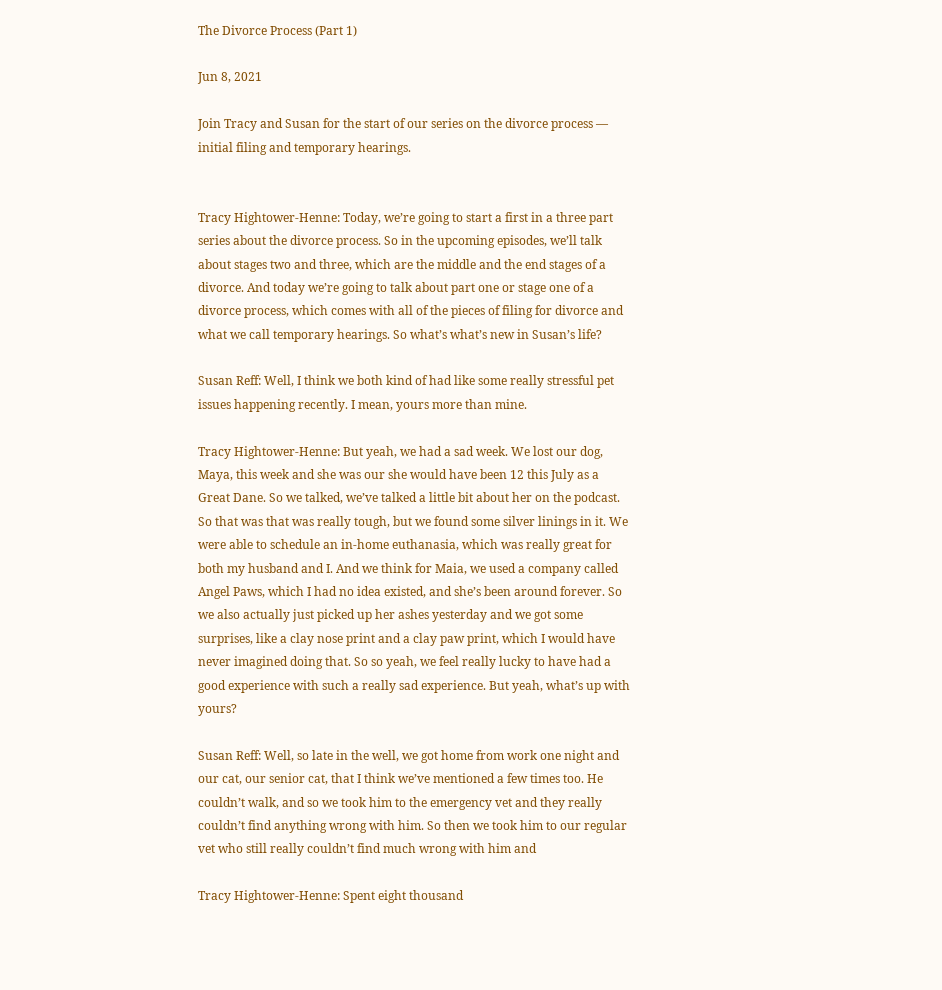The Divorce Process (Part 1)

Jun 8, 2021

Join Tracy and Susan for the start of our series on the divorce process — initial filing and temporary hearings.


Tracy Hightower-Henne: Today, we’re going to start a first in a three part series about the divorce process. So in the upcoming episodes, we’ll talk about stages two and three, which are the middle and the end stages of a divorce. And today we’re going to talk about part one or stage one of a divorce process, which comes with all of the pieces of filing for divorce and what we call temporary hearings. So what’s what’s new in Susan’s life?

Susan Reff: Well, I think we both kind of had like some really stressful pet issues happening recently. I mean, yours more than mine.

Tracy Hightower-Henne: But yeah, we had a sad week. We lost our dog, Maya, this week and she was our she would have been 12 this July as a Great Dane. So we talked, we’ve talked a little bit about her on the podcast. So that was that was really tough, but we found some silver linings in it. We were able to schedule an in-home euthanasia, which was really great for both my husband and I. And we think for Maia, we used a company called Angel Paws, which I had no idea existed, and she’s been around forever. So we also actually just picked up her ashes yesterday and we got some surprises, like a clay nose print and a clay paw print, which I would have never imagined doing that. So so yeah, we feel really lucky to have had a good experience with such a really sad experience. But yeah, what’s up with yours?

Susan Reff: Well, so late in the well, we got home from work one night and our cat, our senior cat, that I think we’ve mentioned a few times too. He couldn’t walk, and so we took him to the emergency vet and they really couldn’t find anything wrong with him. So then we took him to our regular vet who still really couldn’t find much wrong with him and

Tracy Hightower-Henne: Spent eight thousand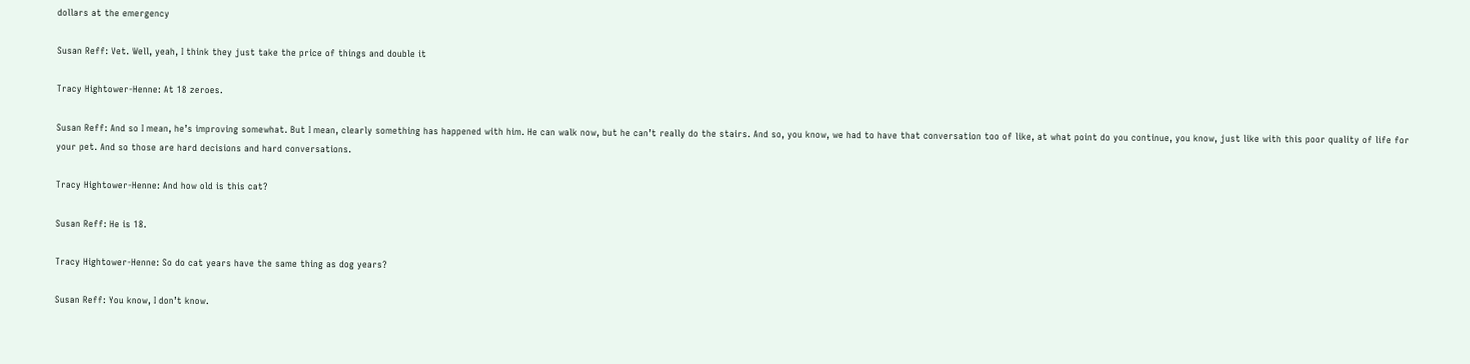dollars at the emergency

Susan Reff: Vet. Well, yeah, I think they just take the price of things and double it

Tracy Hightower-Henne: At 18 zeroes.

Susan Reff: And so I mean, he’s improving somewhat. But I mean, clearly something has happened with him. He can walk now, but he can’t really do the stairs. And so, you know, we had to have that conversation too of like, at what point do you continue, you know, just like with this poor quality of life for your pet. And so those are hard decisions and hard conversations.

Tracy Hightower-Henne: And how old is this cat?

Susan Reff: He is 18.

Tracy Hightower-Henne: So do cat years have the same thing as dog years?

Susan Reff: You know, I don’t know.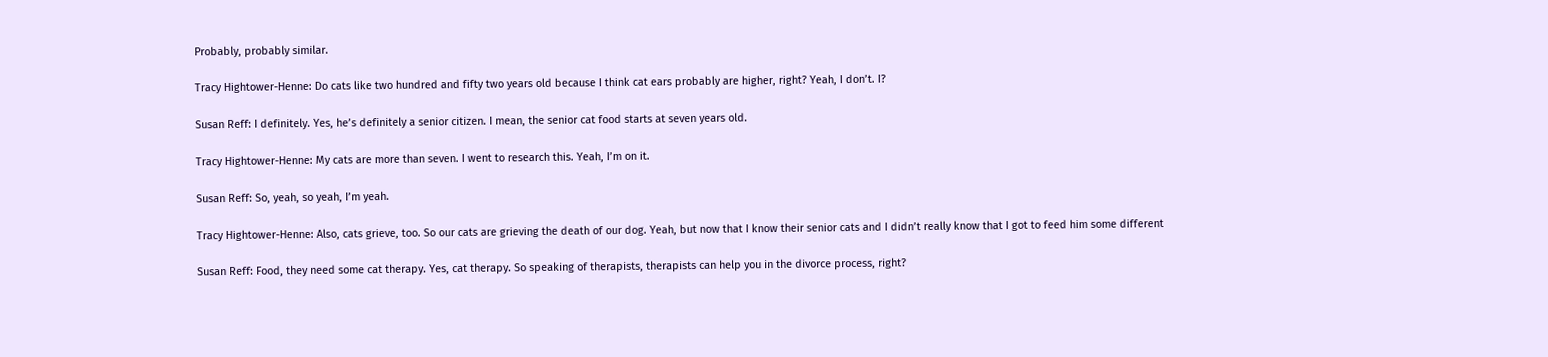Probably, probably similar.

Tracy Hightower-Henne: Do cats like two hundred and fifty two years old because I think cat ears probably are higher, right? Yeah, I don’t. I?

Susan Reff: I definitely. Yes, he’s definitely a senior citizen. I mean, the senior cat food starts at seven years old.

Tracy Hightower-Henne: My cats are more than seven. I went to research this. Yeah, I’m on it.

Susan Reff: So, yeah, so yeah, I’m yeah.

Tracy Hightower-Henne: Also, cats grieve, too. So our cats are grieving the death of our dog. Yeah, but now that I know their senior cats and I didn’t really know that I got to feed him some different

Susan Reff: Food, they need some cat therapy. Yes, cat therapy. So speaking of therapists, therapists can help you in the divorce process, right?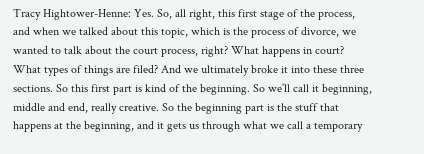Tracy Hightower-Henne: Yes. So, all right, this first stage of the process, and when we talked about this topic, which is the process of divorce, we wanted to talk about the court process, right? What happens in court? What types of things are filed? And we ultimately broke it into these three sections. So this first part is kind of the beginning. So we’ll call it beginning, middle and end, really creative. So the beginning part is the stuff that happens at the beginning, and it gets us through what we call a temporary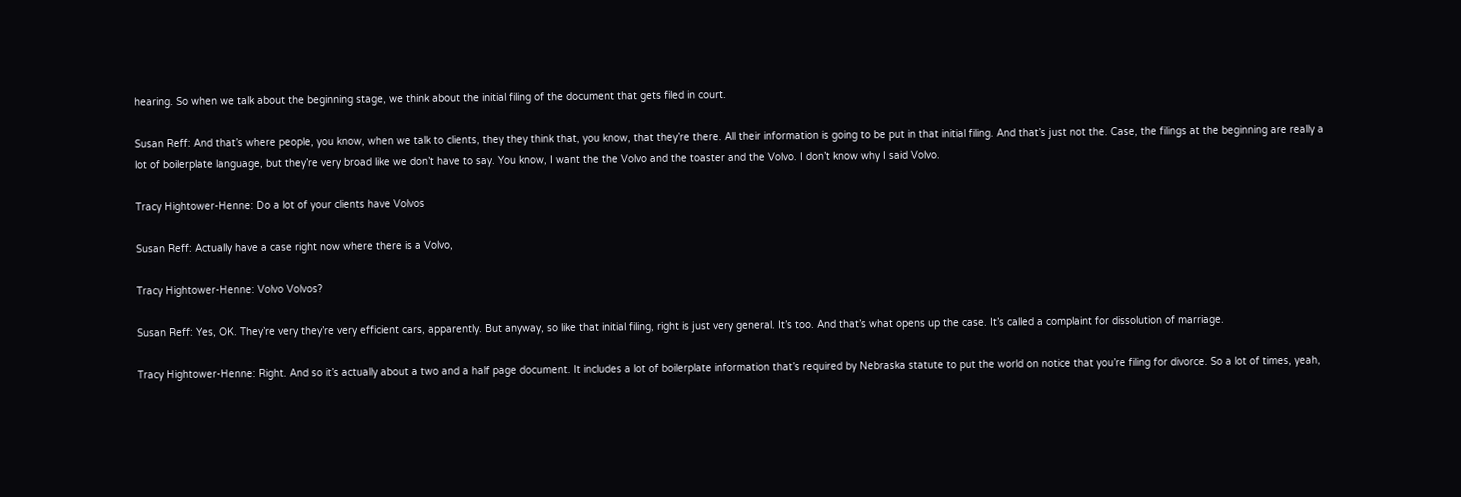hearing. So when we talk about the beginning stage, we think about the initial filing of the document that gets filed in court.

Susan Reff: And that’s where people, you know, when we talk to clients, they they think that, you know, that they’re there. All their information is going to be put in that initial filing. And that’s just not the. Case, the filings at the beginning are really a lot of boilerplate language, but they’re very broad like we don’t have to say. You know, I want the the Volvo and the toaster and the Volvo. I don’t know why I said Volvo.

Tracy Hightower-Henne: Do a lot of your clients have Volvos

Susan Reff: Actually have a case right now where there is a Volvo,

Tracy Hightower-Henne: Volvo Volvos?

Susan Reff: Yes, OK. They’re very they’re very efficient cars, apparently. But anyway, so like that initial filing, right is just very general. It’s too. And that’s what opens up the case. It’s called a complaint for dissolution of marriage.

Tracy Hightower-Henne: Right. And so it’s actually about a two and a half page document. It includes a lot of boilerplate information that’s required by Nebraska statute to put the world on notice that you’re filing for divorce. So a lot of times, yeah,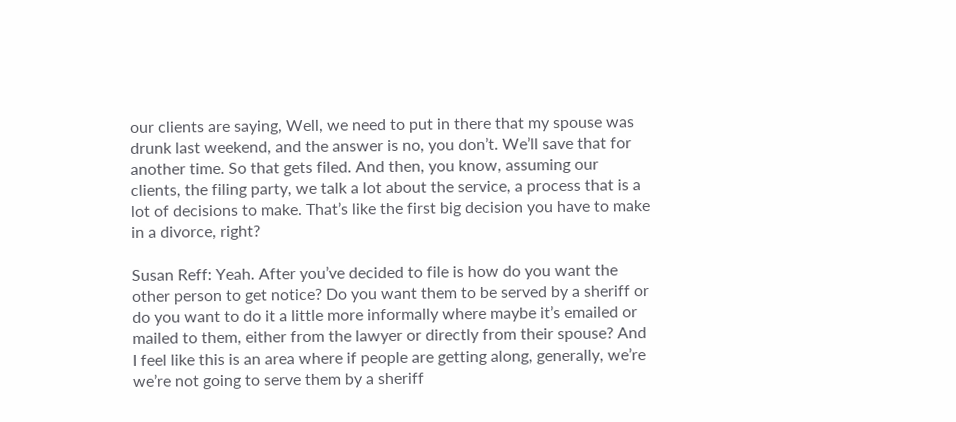our clients are saying, Well, we need to put in there that my spouse was drunk last weekend, and the answer is no, you don’t. We’ll save that for another time. So that gets filed. And then, you know, assuming our clients, the filing party, we talk a lot about the service, a process that is a lot of decisions to make. That’s like the first big decision you have to make in a divorce, right?

Susan Reff: Yeah. After you’ve decided to file is how do you want the other person to get notice? Do you want them to be served by a sheriff or do you want to do it a little more informally where maybe it’s emailed or mailed to them, either from the lawyer or directly from their spouse? And I feel like this is an area where if people are getting along, generally, we’re we’re not going to serve them by a sheriff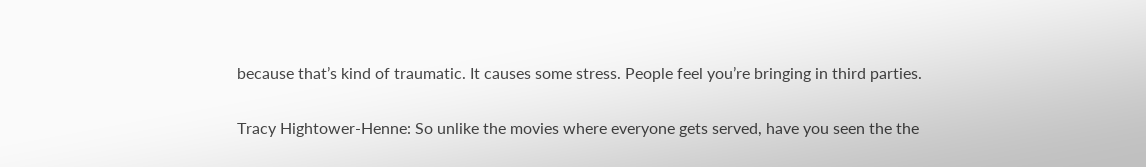because that’s kind of traumatic. It causes some stress. People feel you’re bringing in third parties.

Tracy Hightower-Henne: So unlike the movies where everyone gets served, have you seen the the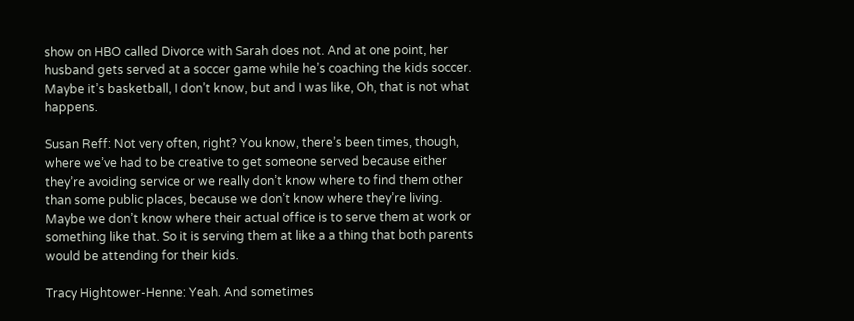show on HBO called Divorce with Sarah does not. And at one point, her husband gets served at a soccer game while he’s coaching the kids soccer. Maybe it’s basketball, I don’t know, but and I was like, Oh, that is not what happens.

Susan Reff: Not very often, right? You know, there’s been times, though, where we’ve had to be creative to get someone served because either they’re avoiding service or we really don’t know where to find them other than some public places, because we don’t know where they’re living. Maybe we don’t know where their actual office is to serve them at work or something like that. So it is serving them at like a a thing that both parents would be attending for their kids.

Tracy Hightower-Henne: Yeah. And sometimes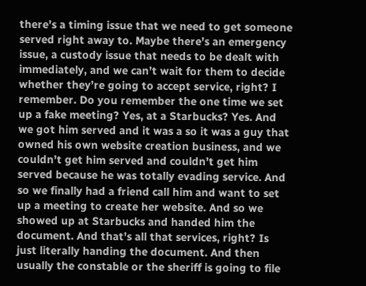there’s a timing issue that we need to get someone served right away to. Maybe there’s an emergency issue, a custody issue that needs to be dealt with immediately, and we can’t wait for them to decide whether they’re going to accept service, right? I remember. Do you remember the one time we set up a fake meeting? Yes, at a Starbucks? Yes. And we got him served and it was a so it was a guy that owned his own website creation business, and we couldn’t get him served and couldn’t get him served because he was totally evading service. And so we finally had a friend call him and want to set up a meeting to create her website. And so we showed up at Starbucks and handed him the document. And that’s all that services, right? Is just literally handing the document. And then usually the constable or the sheriff is going to file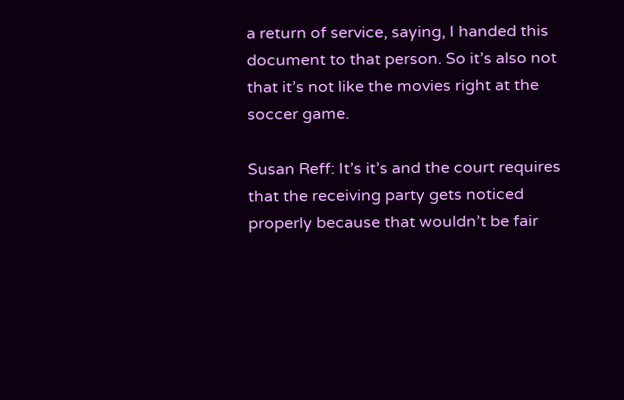a return of service, saying, I handed this document to that person. So it’s also not that it’s not like the movies right at the soccer game.

Susan Reff: It’s it’s and the court requires that the receiving party gets noticed properly because that wouldn’t be fair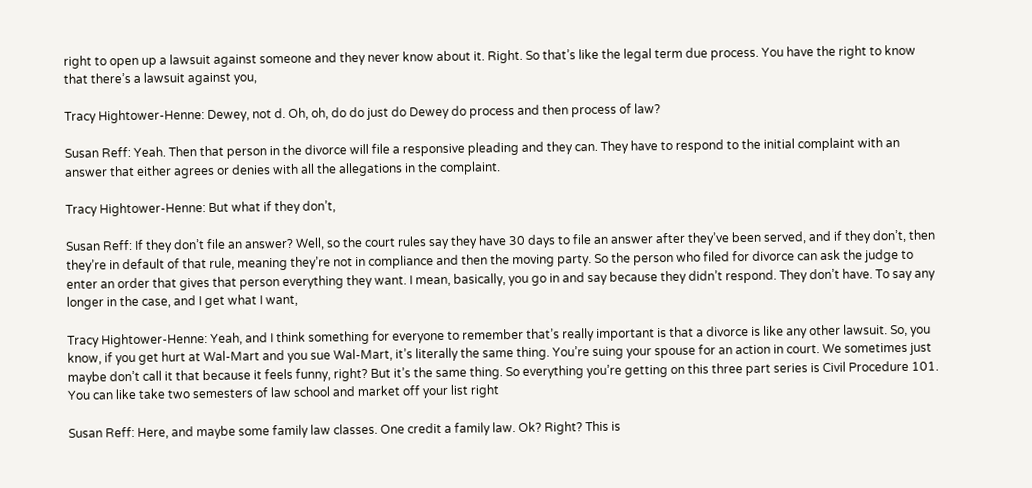right to open up a lawsuit against someone and they never know about it. Right. So that’s like the legal term due process. You have the right to know that there’s a lawsuit against you,

Tracy Hightower-Henne: Dewey, not d. Oh, oh, do do just do Dewey do process and then process of law?

Susan Reff: Yeah. Then that person in the divorce will file a responsive pleading and they can. They have to respond to the initial complaint with an answer that either agrees or denies with all the allegations in the complaint.

Tracy Hightower-Henne: But what if they don’t,

Susan Reff: If they don’t file an answer? Well, so the court rules say they have 30 days to file an answer after they’ve been served, and if they don’t, then they’re in default of that rule, meaning they’re not in compliance and then the moving party. So the person who filed for divorce can ask the judge to enter an order that gives that person everything they want. I mean, basically, you go in and say because they didn’t respond. They don’t have. To say any longer in the case, and I get what I want,

Tracy Hightower-Henne: Yeah, and I think something for everyone to remember that’s really important is that a divorce is like any other lawsuit. So, you know, if you get hurt at Wal-Mart and you sue Wal-Mart, it’s literally the same thing. You’re suing your spouse for an action in court. We sometimes just maybe don’t call it that because it feels funny, right? But it’s the same thing. So everything you’re getting on this three part series is Civil Procedure 101. You can like take two semesters of law school and market off your list right

Susan Reff: Here, and maybe some family law classes. One credit a family law. Ok? Right? This is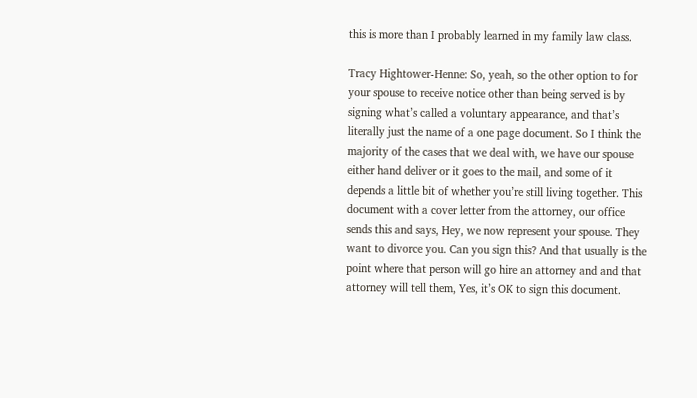this is more than I probably learned in my family law class.

Tracy Hightower-Henne: So, yeah, so the other option to for your spouse to receive notice other than being served is by signing what’s called a voluntary appearance, and that’s literally just the name of a one page document. So I think the majority of the cases that we deal with, we have our spouse either hand deliver or it goes to the mail, and some of it depends a little bit of whether you’re still living together. This document with a cover letter from the attorney, our office sends this and says, Hey, we now represent your spouse. They want to divorce you. Can you sign this? And that usually is the point where that person will go hire an attorney and and that attorney will tell them, Yes, it’s OK to sign this document.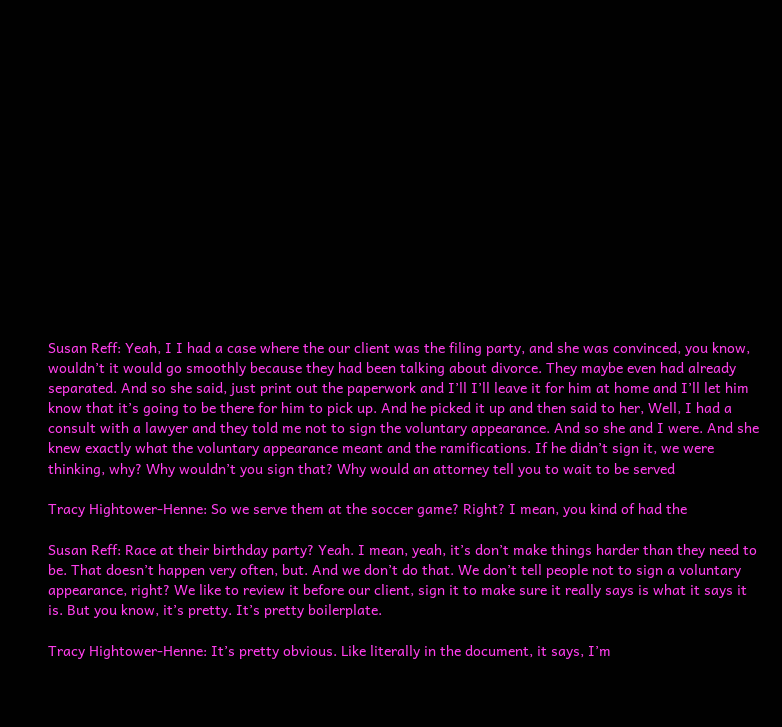Susan Reff: Yeah, I I had a case where the our client was the filing party, and she was convinced, you know, wouldn’t it would go smoothly because they had been talking about divorce. They maybe even had already separated. And so she said, just print out the paperwork and I’ll I’ll leave it for him at home and I’ll let him know that it’s going to be there for him to pick up. And he picked it up and then said to her, Well, I had a consult with a lawyer and they told me not to sign the voluntary appearance. And so she and I were. And she knew exactly what the voluntary appearance meant and the ramifications. If he didn’t sign it, we were thinking, why? Why wouldn’t you sign that? Why would an attorney tell you to wait to be served

Tracy Hightower-Henne: So we serve them at the soccer game? Right? I mean, you kind of had the

Susan Reff: Race at their birthday party? Yeah. I mean, yeah, it’s don’t make things harder than they need to be. That doesn’t happen very often, but. And we don’t do that. We don’t tell people not to sign a voluntary appearance, right? We like to review it before our client, sign it to make sure it really says is what it says it is. But you know, it’s pretty. It’s pretty boilerplate.

Tracy Hightower-Henne: It’s pretty obvious. Like literally in the document, it says, I’m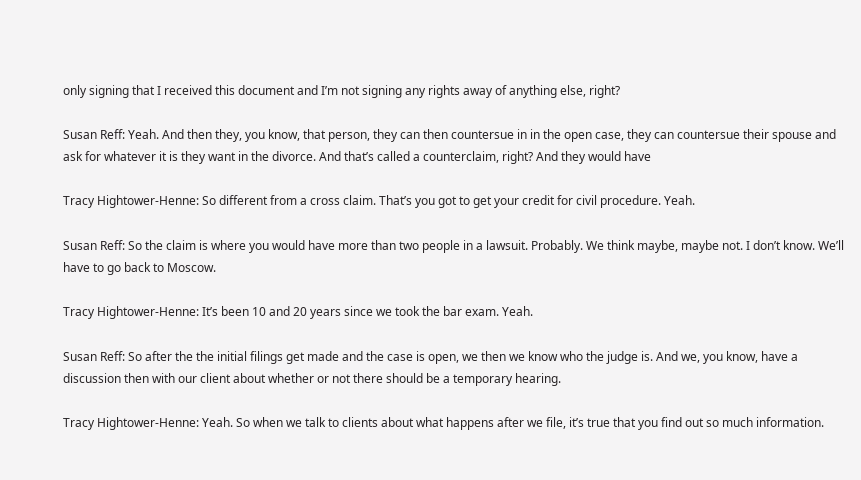only signing that I received this document and I’m not signing any rights away of anything else, right?

Susan Reff: Yeah. And then they, you know, that person, they can then countersue in in the open case, they can countersue their spouse and ask for whatever it is they want in the divorce. And that’s called a counterclaim, right? And they would have

Tracy Hightower-Henne: So different from a cross claim. That’s you got to get your credit for civil procedure. Yeah.

Susan Reff: So the claim is where you would have more than two people in a lawsuit. Probably. We think maybe, maybe not. I don’t know. We’ll have to go back to Moscow.

Tracy Hightower-Henne: It’s been 10 and 20 years since we took the bar exam. Yeah.

Susan Reff: So after the the initial filings get made and the case is open, we then we know who the judge is. And we, you know, have a discussion then with our client about whether or not there should be a temporary hearing.

Tracy Hightower-Henne: Yeah. So when we talk to clients about what happens after we file, it’s true that you find out so much information.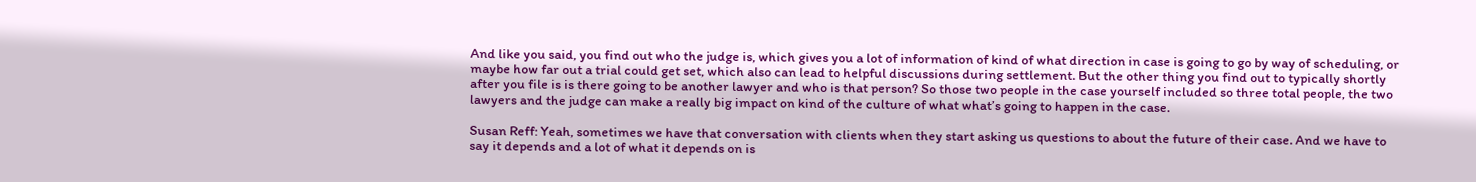And like you said, you find out who the judge is, which gives you a lot of information of kind of what direction in case is going to go by way of scheduling, or maybe how far out a trial could get set, which also can lead to helpful discussions during settlement. But the other thing you find out to typically shortly after you file is is there going to be another lawyer and who is that person? So those two people in the case yourself included so three total people, the two lawyers and the judge can make a really big impact on kind of the culture of what what’s going to happen in the case.

Susan Reff: Yeah, sometimes we have that conversation with clients when they start asking us questions to about the future of their case. And we have to say it depends and a lot of what it depends on is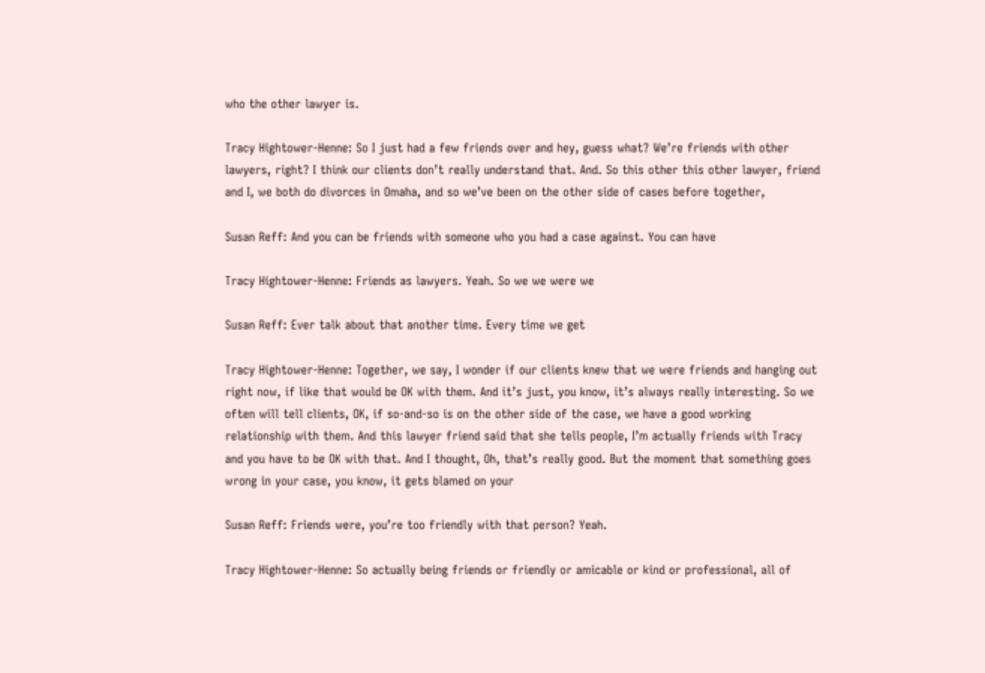who the other lawyer is.

Tracy Hightower-Henne: So I just had a few friends over and hey, guess what? We’re friends with other lawyers, right? I think our clients don’t really understand that. And. So this other this other lawyer, friend and I, we both do divorces in Omaha, and so we’ve been on the other side of cases before together,

Susan Reff: And you can be friends with someone who you had a case against. You can have

Tracy Hightower-Henne: Friends as lawyers. Yeah. So we we were we

Susan Reff: Ever talk about that another time. Every time we get

Tracy Hightower-Henne: Together, we say, I wonder if our clients knew that we were friends and hanging out right now, if like that would be OK with them. And it’s just, you know, it’s always really interesting. So we often will tell clients, OK, if so-and-so is on the other side of the case, we have a good working relationship with them. And this lawyer friend said that she tells people, I’m actually friends with Tracy and you have to be OK with that. And I thought, Oh, that’s really good. But the moment that something goes wrong in your case, you know, it gets blamed on your

Susan Reff: Friends were, you’re too friendly with that person? Yeah.

Tracy Hightower-Henne: So actually being friends or friendly or amicable or kind or professional, all of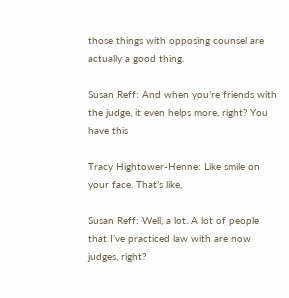those things with opposing counsel are actually a good thing.

Susan Reff: And when you’re friends with the judge, it even helps more, right? You have this

Tracy Hightower-Henne: Like smile on your face. That’s like,

Susan Reff: Well, a lot. A lot of people that I’ve practiced law with are now judges, right?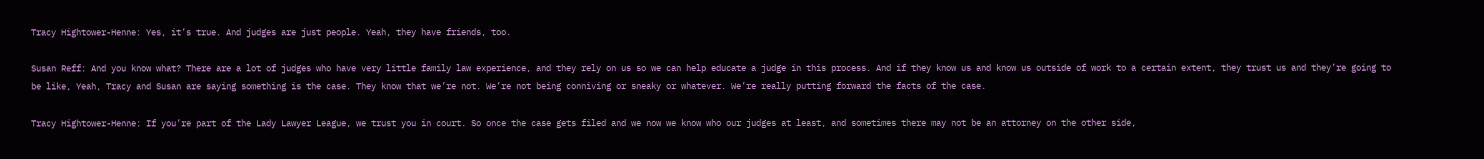Tracy Hightower-Henne: Yes, it’s true. And judges are just people. Yeah, they have friends, too.

Susan Reff: And you know what? There are a lot of judges who have very little family law experience, and they rely on us so we can help educate a judge in this process. And if they know us and know us outside of work to a certain extent, they trust us and they’re going to be like, Yeah, Tracy and Susan are saying something is the case. They know that we’re not. We’re not being conniving or sneaky or whatever. We’re really putting forward the facts of the case.

Tracy Hightower-Henne: If you’re part of the Lady Lawyer League, we trust you in court. So once the case gets filed and we now we know who our judges at least, and sometimes there may not be an attorney on the other side,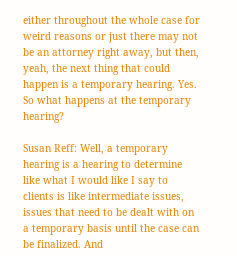either throughout the whole case for weird reasons or just there may not be an attorney right away, but then, yeah, the next thing that could happen is a temporary hearing. Yes. So what happens at the temporary hearing?

Susan Reff: Well, a temporary hearing is a hearing to determine like what I would like I say to clients is like intermediate issues, issues that need to be dealt with on a temporary basis until the case can be finalized. And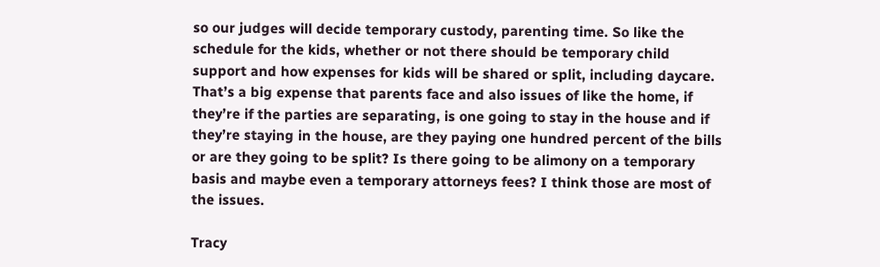so our judges will decide temporary custody, parenting time. So like the schedule for the kids, whether or not there should be temporary child support and how expenses for kids will be shared or split, including daycare. That’s a big expense that parents face and also issues of like the home, if they’re if the parties are separating, is one going to stay in the house and if they’re staying in the house, are they paying one hundred percent of the bills or are they going to be split? Is there going to be alimony on a temporary basis and maybe even a temporary attorneys fees? I think those are most of the issues.

Tracy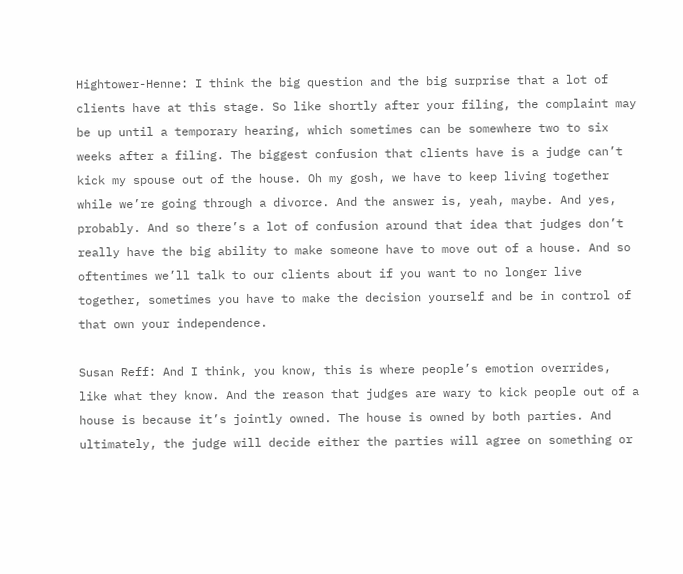Hightower-Henne: I think the big question and the big surprise that a lot of clients have at this stage. So like shortly after your filing, the complaint may be up until a temporary hearing, which sometimes can be somewhere two to six weeks after a filing. The biggest confusion that clients have is a judge can’t kick my spouse out of the house. Oh my gosh, we have to keep living together while we’re going through a divorce. And the answer is, yeah, maybe. And yes, probably. And so there’s a lot of confusion around that idea that judges don’t really have the big ability to make someone have to move out of a house. And so oftentimes we’ll talk to our clients about if you want to no longer live together, sometimes you have to make the decision yourself and be in control of that own your independence.

Susan Reff: And I think, you know, this is where people’s emotion overrides, like what they know. And the reason that judges are wary to kick people out of a house is because it’s jointly owned. The house is owned by both parties. And ultimately, the judge will decide either the parties will agree on something or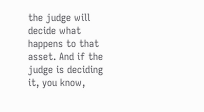the judge will decide what happens to that asset. And if the judge is deciding it, you know,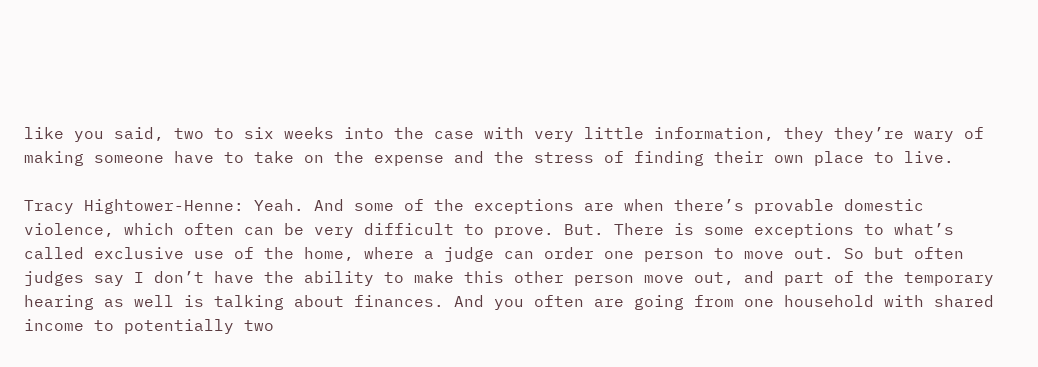like you said, two to six weeks into the case with very little information, they they’re wary of making someone have to take on the expense and the stress of finding their own place to live.

Tracy Hightower-Henne: Yeah. And some of the exceptions are when there’s provable domestic violence, which often can be very difficult to prove. But. There is some exceptions to what’s called exclusive use of the home, where a judge can order one person to move out. So but often judges say I don’t have the ability to make this other person move out, and part of the temporary hearing as well is talking about finances. And you often are going from one household with shared income to potentially two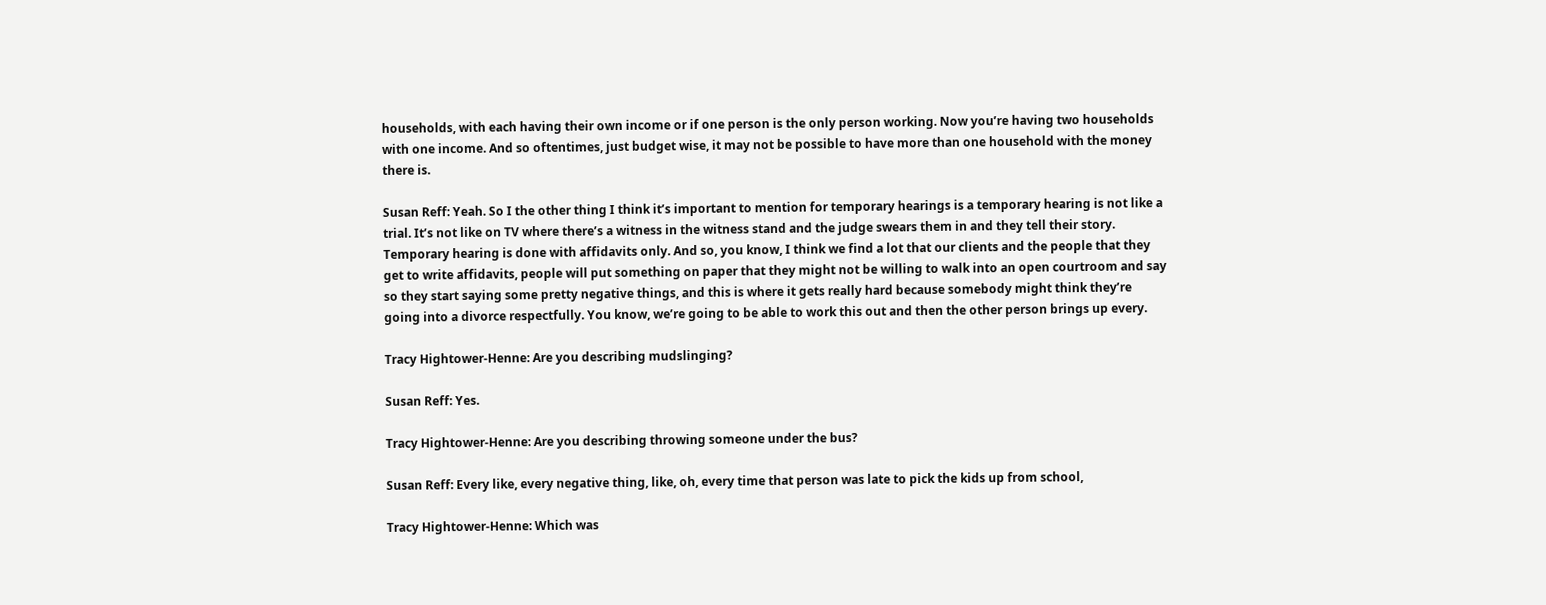households, with each having their own income or if one person is the only person working. Now you’re having two households with one income. And so oftentimes, just budget wise, it may not be possible to have more than one household with the money there is.

Susan Reff: Yeah. So I the other thing I think it’s important to mention for temporary hearings is a temporary hearing is not like a trial. It’s not like on TV where there’s a witness in the witness stand and the judge swears them in and they tell their story. Temporary hearing is done with affidavits only. And so, you know, I think we find a lot that our clients and the people that they get to write affidavits, people will put something on paper that they might not be willing to walk into an open courtroom and say so they start saying some pretty negative things, and this is where it gets really hard because somebody might think they’re going into a divorce respectfully. You know, we’re going to be able to work this out and then the other person brings up every.

Tracy Hightower-Henne: Are you describing mudslinging?

Susan Reff: Yes.

Tracy Hightower-Henne: Are you describing throwing someone under the bus?

Susan Reff: Every like, every negative thing, like, oh, every time that person was late to pick the kids up from school,

Tracy Hightower-Henne: Which was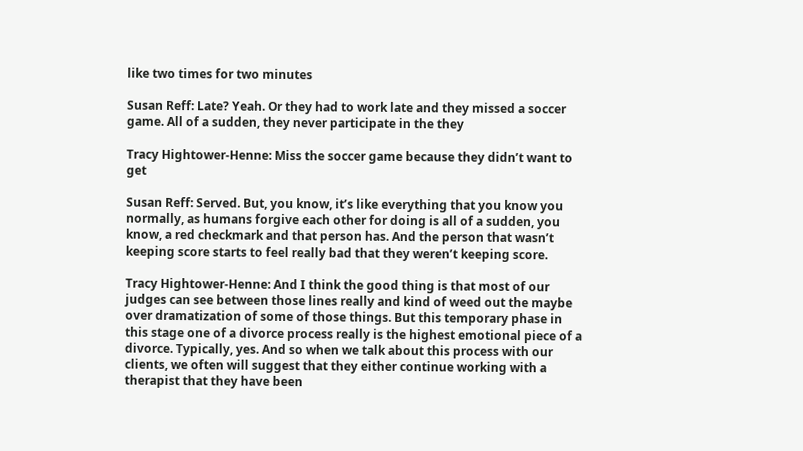like two times for two minutes

Susan Reff: Late? Yeah. Or they had to work late and they missed a soccer game. All of a sudden, they never participate in the they

Tracy Hightower-Henne: Miss the soccer game because they didn’t want to get

Susan Reff: Served. But, you know, it’s like everything that you know you normally, as humans forgive each other for doing is all of a sudden, you know, a red checkmark and that person has. And the person that wasn’t keeping score starts to feel really bad that they weren’t keeping score.

Tracy Hightower-Henne: And I think the good thing is that most of our judges can see between those lines really and kind of weed out the maybe over dramatization of some of those things. But this temporary phase in this stage one of a divorce process really is the highest emotional piece of a divorce. Typically, yes. And so when we talk about this process with our clients, we often will suggest that they either continue working with a therapist that they have been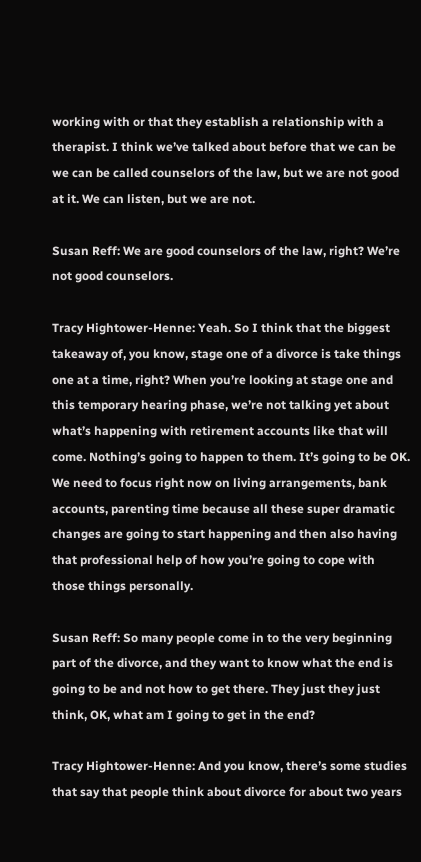working with or that they establish a relationship with a therapist. I think we’ve talked about before that we can be we can be called counselors of the law, but we are not good at it. We can listen, but we are not.

Susan Reff: We are good counselors of the law, right? We’re not good counselors.

Tracy Hightower-Henne: Yeah. So I think that the biggest takeaway of, you know, stage one of a divorce is take things one at a time, right? When you’re looking at stage one and this temporary hearing phase, we’re not talking yet about what’s happening with retirement accounts like that will come. Nothing’s going to happen to them. It’s going to be OK. We need to focus right now on living arrangements, bank accounts, parenting time because all these super dramatic changes are going to start happening and then also having that professional help of how you’re going to cope with those things personally.

Susan Reff: So many people come in to the very beginning part of the divorce, and they want to know what the end is going to be and not how to get there. They just they just think, OK, what am I going to get in the end?

Tracy Hightower-Henne: And you know, there’s some studies that say that people think about divorce for about two years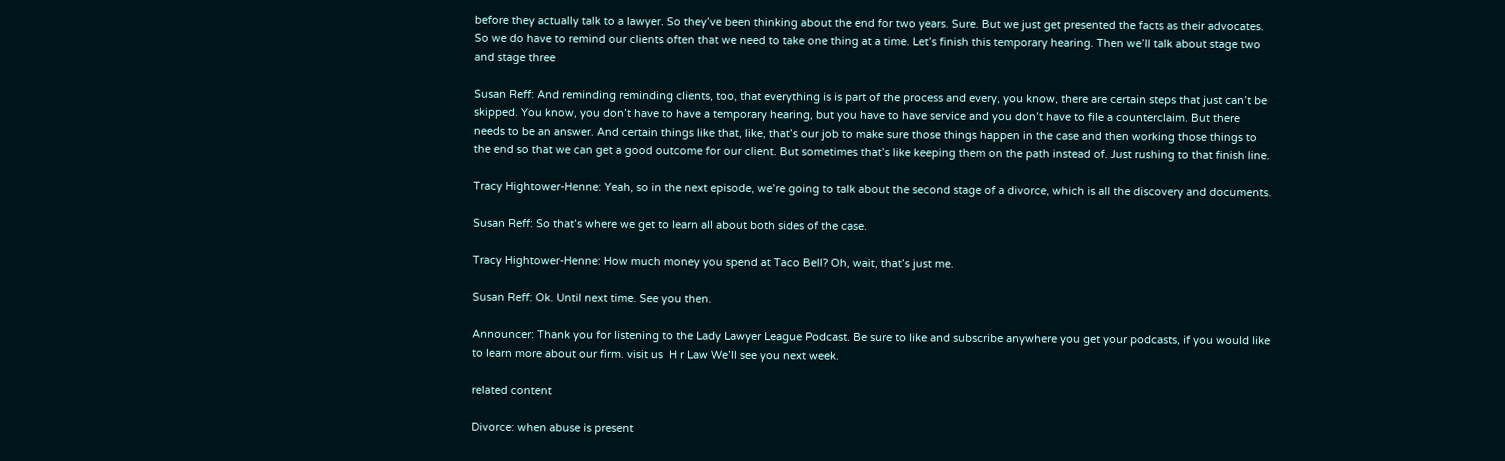before they actually talk to a lawyer. So they’ve been thinking about the end for two years. Sure. But we just get presented the facts as their advocates. So we do have to remind our clients often that we need to take one thing at a time. Let’s finish this temporary hearing. Then we’ll talk about stage two and stage three

Susan Reff: And reminding reminding clients, too, that everything is is part of the process and every, you know, there are certain steps that just can’t be skipped. You know, you don’t have to have a temporary hearing, but you have to have service and you don’t have to file a counterclaim. But there needs to be an answer. And certain things like that, like, that’s our job to make sure those things happen in the case and then working those things to the end so that we can get a good outcome for our client. But sometimes that’s like keeping them on the path instead of. Just rushing to that finish line.

Tracy Hightower-Henne: Yeah, so in the next episode, we’re going to talk about the second stage of a divorce, which is all the discovery and documents.

Susan Reff: So that’s where we get to learn all about both sides of the case.

Tracy Hightower-Henne: How much money you spend at Taco Bell? Oh, wait, that’s just me.

Susan Reff: Ok. Until next time. See you then.

Announcer: Thank you for listening to the Lady Lawyer League Podcast. Be sure to like and subscribe anywhere you get your podcasts, if you would like to learn more about our firm. visit us  H r Law We’ll see you next week.

related content

Divorce: when abuse is present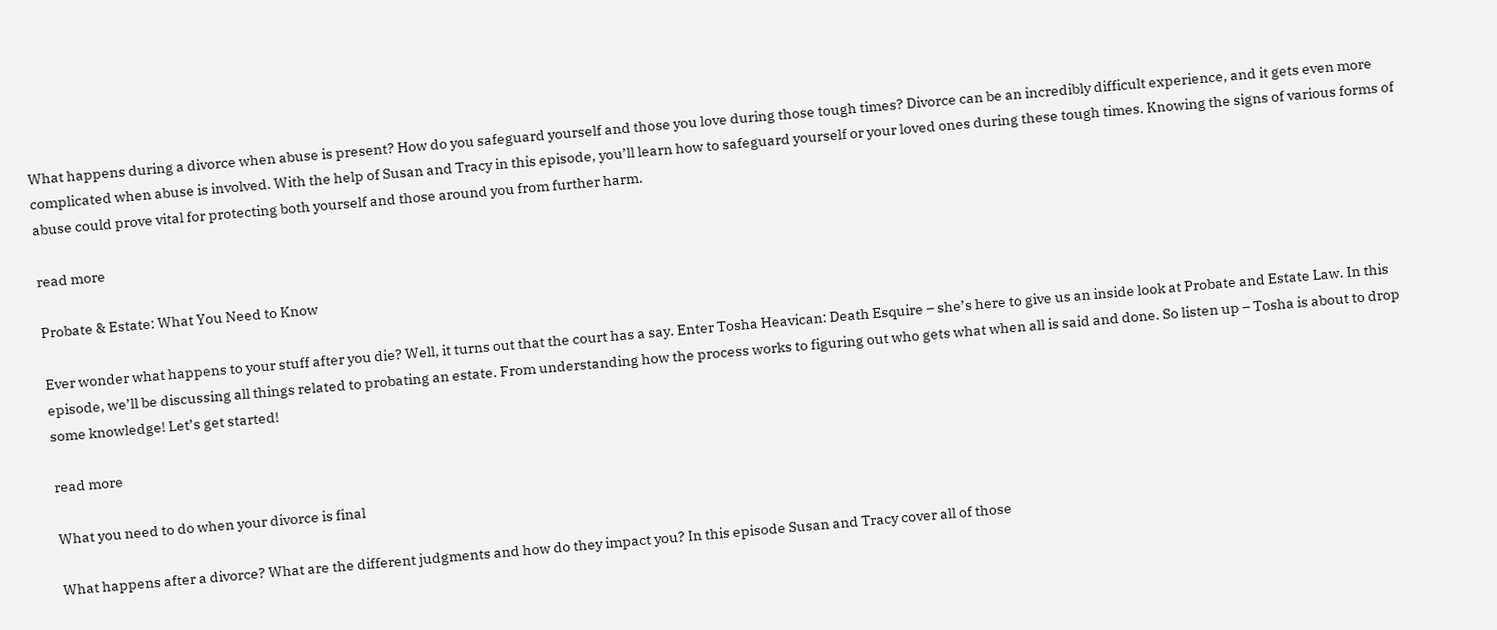What happens during a divorce when abuse is present? How do you safeguard yourself and those you love during those tough times? Divorce can be an incredibly difficult experience, and it gets even more complicated when abuse is involved. With the help of Susan and Tracy in this episode, you’ll learn how to safeguard yourself or your loved ones during these tough times. Knowing the signs of various forms of abuse could prove vital for protecting both yourself and those around you from further harm.

read more

Probate & Estate: What You Need to Know

Ever wonder what happens to your stuff after you die? Well, it turns out that the court has a say. Enter Tosha Heavican: Death Esquire – she’s here to give us an inside look at Probate and Estate Law. In this episode, we’ll be discussing all things related to probating an estate. From understanding how the process works to figuring out who gets what when all is said and done. So listen up – Tosha is about to drop some knowledge! Let’s get started!

read more

What you need to do when your divorce is final

What happens after a divorce? What are the different judgments and how do they impact you? In this episode Susan and Tracy cover all of those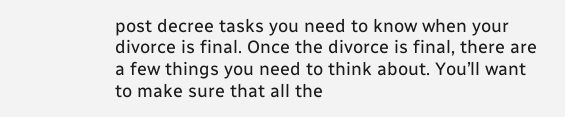post decree tasks you need to know when your divorce is final. Once the divorce is final, there are a few things you need to think about. You’ll want to make sure that all the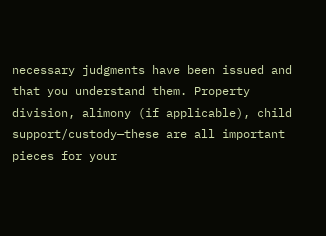necessary judgments have been issued and that you understand them. Property division, alimony (if applicable), child support/custody—these are all important pieces for your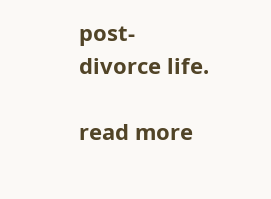post-divorce life.

read more